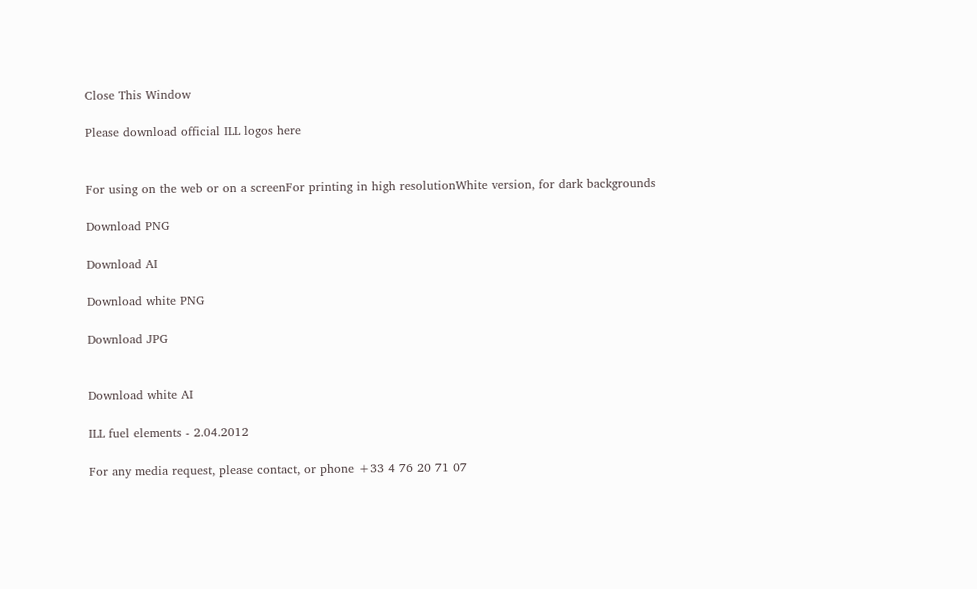Close This Window

Please download official ILL logos here


For using on the web or on a screenFor printing in high resolutionWhite version, for dark backgrounds

Download PNG

Download AI

Download white PNG

Download JPG


Download white AI

ILL fuel elements - 2.04.2012

For any media request, please contact, or phone +33 4 76 20 71 07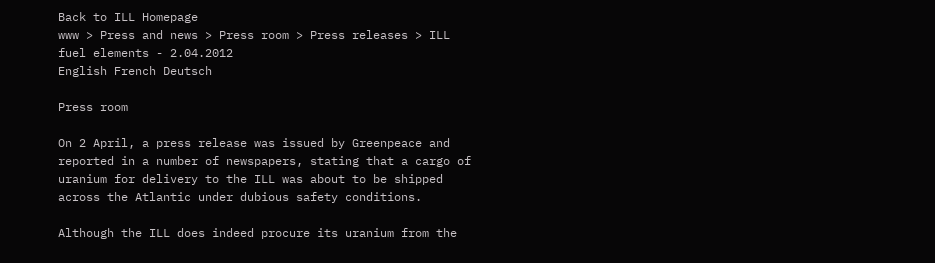Back to ILL Homepage
www > Press and news > Press room > Press releases > ILL fuel elements - 2.04.2012
English French Deutsch

Press room

On 2 April, a press release was issued by Greenpeace and reported in a number of newspapers, stating that a cargo of uranium for delivery to the ILL was about to be shipped across the Atlantic under dubious safety conditions.

Although the ILL does indeed procure its uranium from the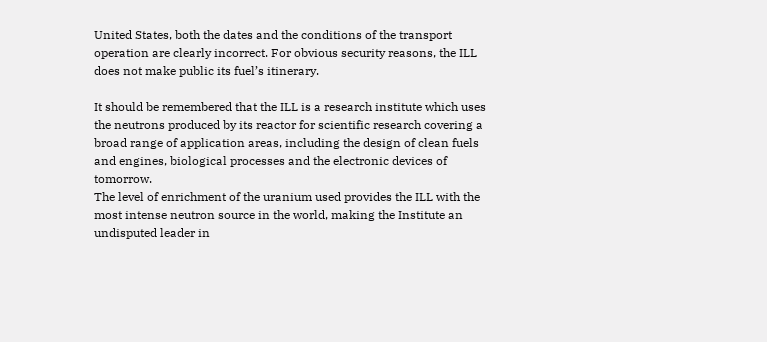United States, both the dates and the conditions of the transport operation are clearly incorrect. For obvious security reasons, the ILL does not make public its fuel’s itinerary.

It should be remembered that the ILL is a research institute which uses the neutrons produced by its reactor for scientific research covering a broad range of application areas, including the design of clean fuels and engines, biological processes and the electronic devices of tomorrow.
The level of enrichment of the uranium used provides the ILL with the most intense neutron source in the world, making the Institute an undisputed leader in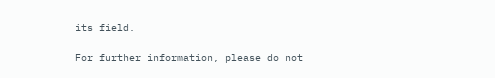its field.

For further information, please do not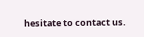hesitate to contact us.